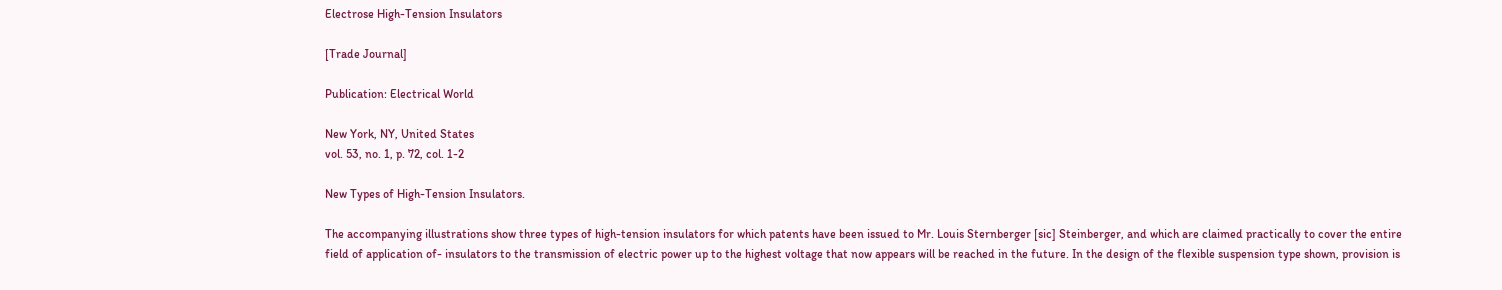Electrose High-Tension Insulators

[Trade Journal]

Publication: Electrical World

New York, NY, United States
vol. 53, no. 1, p. 72, col. 1-2

New Types of High-Tension Insulators.

The accompanying illustrations show three types of high-tension insulators for which patents have been issued to Mr. Louis Sternberger [sic] Steinberger, and which are claimed practically to cover the entire field of application of- insulators to the transmission of electric power up to the highest voltage that now appears will be reached in the future. In the design of the flexible suspension type shown, provision is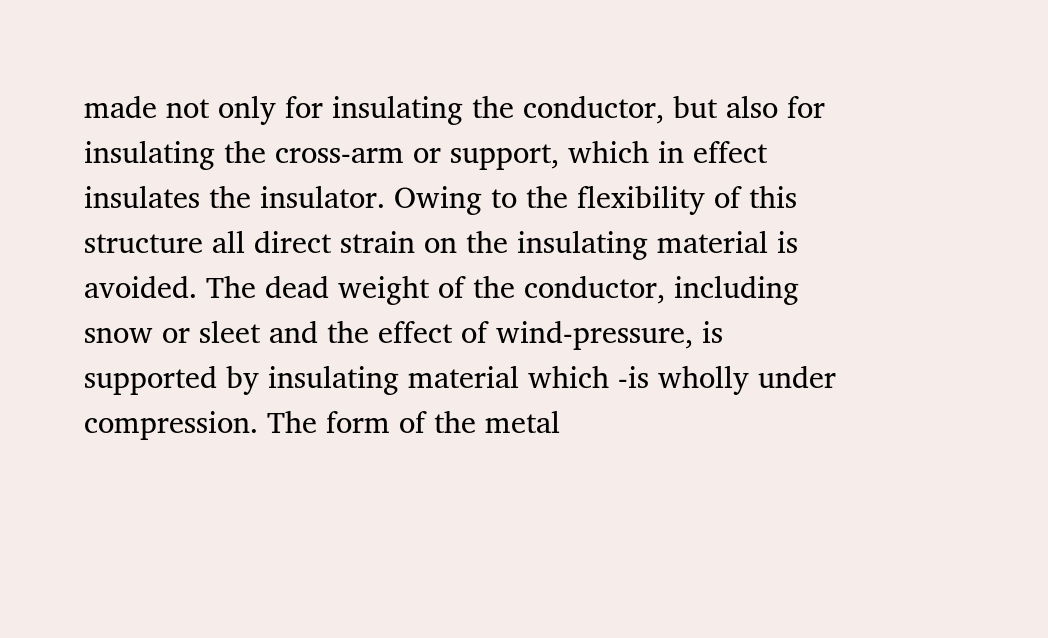made not only for insulating the conductor, but also for insulating the cross-arm or support, which in effect insulates the insulator. Owing to the flexibility of this structure all direct strain on the insulating material is avoided. The dead weight of the conductor, including snow or sleet and the effect of wind-pressure, is supported by insulating material which -is wholly under compression. The form of the metal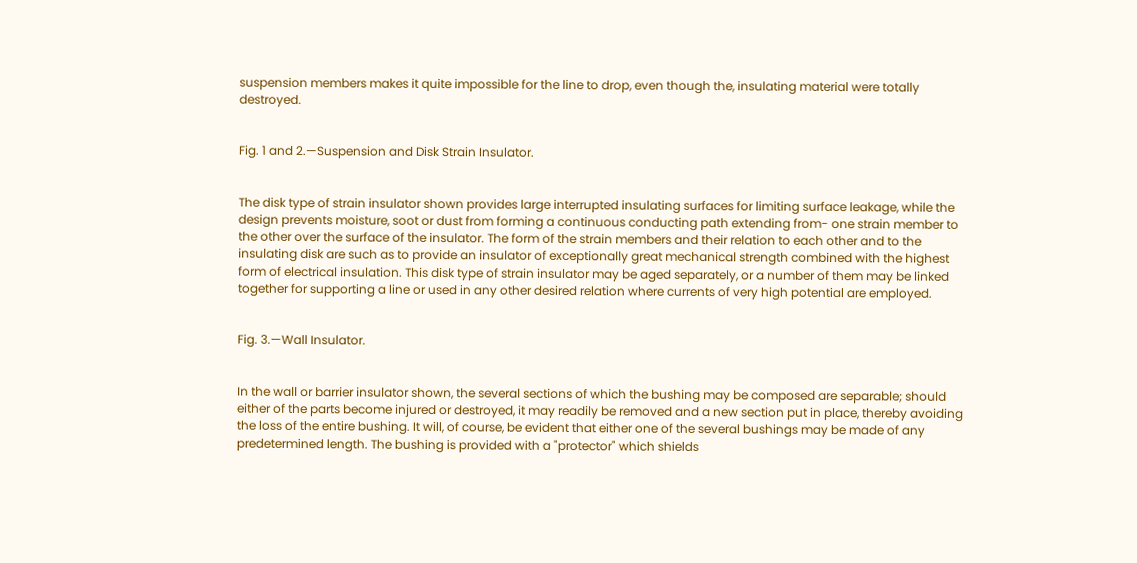suspension members makes it quite impossible for the line to drop, even though the, insulating material were totally destroyed.


Fig. 1 and 2.—Suspension and Disk Strain Insulator.


The disk type of strain insulator shown provides large interrupted insulating surfaces for limiting surface leakage, while the design prevents moisture, soot or dust from forming a continuous conducting path extending from- one strain member to the other over the surface of the insulator. The form of the strain members and their relation to each other and to the insulating disk are such as to provide an insulator of exceptionally great mechanical strength combined with the highest form of electrical insulation. This disk type of strain insulator may be aged separately, or a number of them may be linked together for supporting a line or used in any other desired relation where currents of very high potential are employed.


Fig. 3.—Wall Insulator.


In the wall or barrier insulator shown, the several sections of which the bushing may be composed are separable; should either of the parts become injured or destroyed, it may readily be removed and a new section put in place, thereby avoiding the loss of the entire bushing. It will, of course, be evident that either one of the several bushings may be made of any predetermined length. The bushing is provided with a "protector" which shields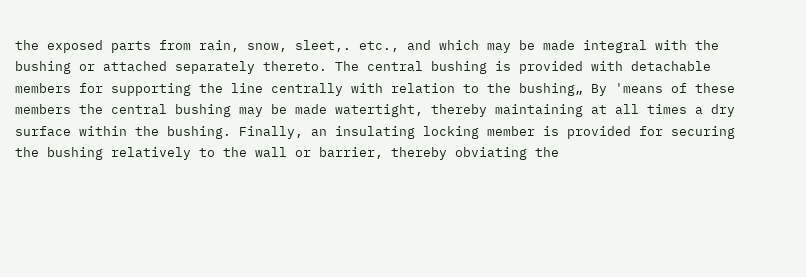the exposed parts from rain, snow, sleet,. etc., and which may be made integral with the bushing or attached separately thereto. The central bushing is provided with detachable members for supporting the line centrally with relation to the bushing„ By 'means of these members the central bushing may be made watertight, thereby maintaining at all times a dry surface within the bushing. Finally, an insulating locking member is provided for securing the bushing relatively to the wall or barrier, thereby obviating the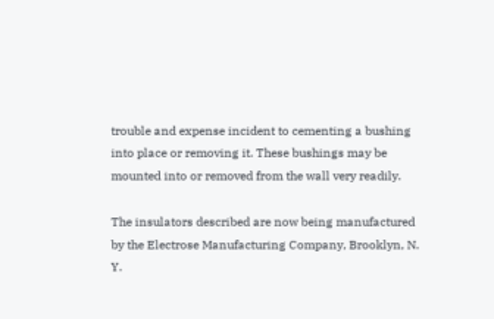trouble and expense incident to cementing a bushing into place or removing it. These bushings may be mounted into or removed from the wall very readily.

The insulators described are now being manufactured by the Electrose Manufacturing Company, Brooklyn, N. Y.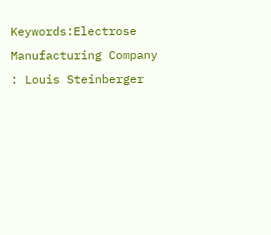Keywords:Electrose Manufacturing Company : Louis Steinberger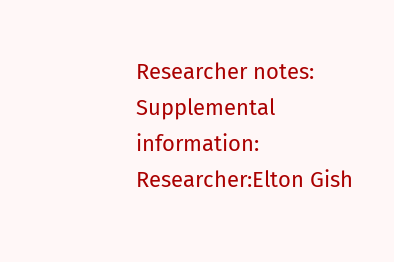Researcher notes:
Supplemental information:
Researcher:Elton Gish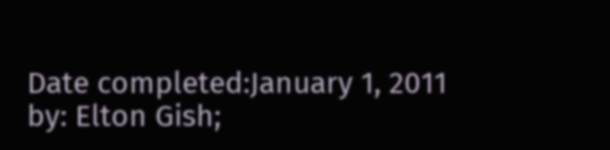Date completed:January 1, 2011 by: Elton Gish;